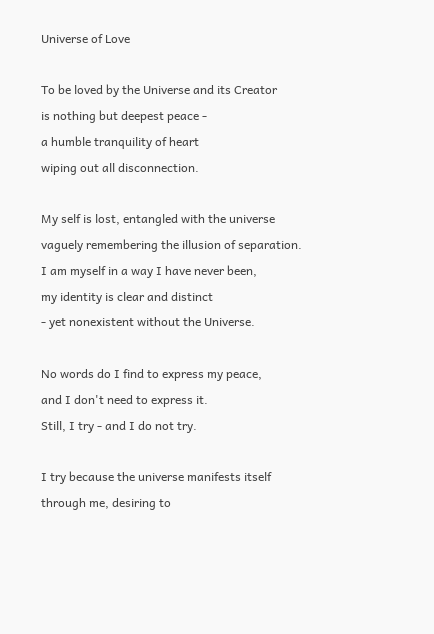Universe of Love

To be loved by the Universe and its Creator
is nothing but deepest peace -
a humble tranquility of heart
wiping out all disconnection.

My self is lost, entangled with the universe
vaguely remembering the illusion of separation.
I am myself in a way I have never been,
my identity is clear and distinct
- yet nonexistent without the Universe.

No words do I find to express my peace,
and I don't need to express it.
Still, I try - and I do not try.

I try because the universe manifests itself
through me, desiring to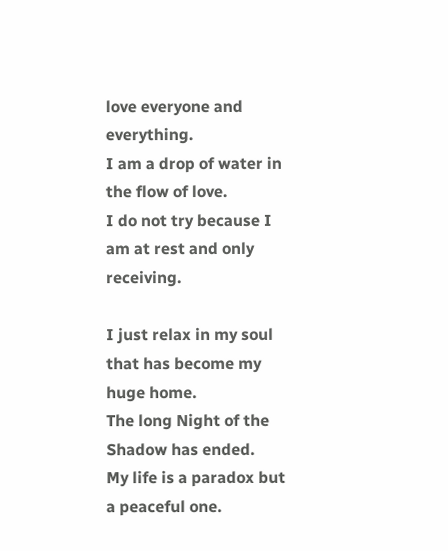love everyone and everything.
I am a drop of water in the flow of love.
I do not try because I am at rest and only receiving.

I just relax in my soul
that has become my huge home.
The long Night of the Shadow has ended.
My life is a paradox but a peaceful one.